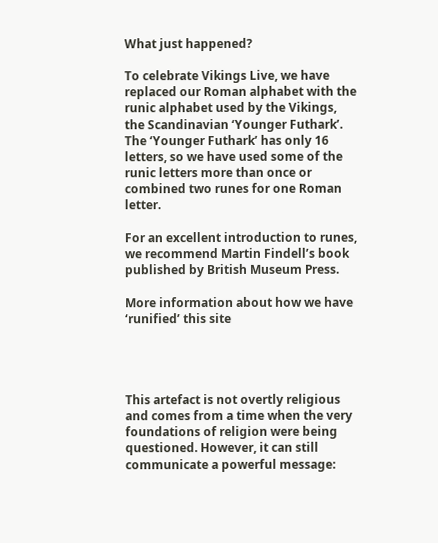What just happened?

To celebrate Vikings Live, we have replaced our Roman alphabet with the runic alphabet used by the Vikings, the Scandinavian ‘Younger Futhark’. The ‘Younger Futhark’ has only 16 letters, so we have used some of the runic letters more than once or combined two runes for one Roman letter.

For an excellent introduction to runes, we recommend Martin Findell’s book published by British Museum Press.

More information about how we have ‘runified’ this site




This artefact is not overtly religious and comes from a time when the very foundations of religion were being questioned. However, it can still communicate a powerful message: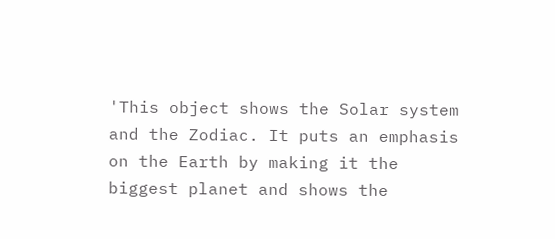'This object shows the Solar system and the Zodiac. It puts an emphasis on the Earth by making it the biggest planet and shows the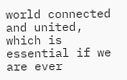world connected and united, which is essential if we are ever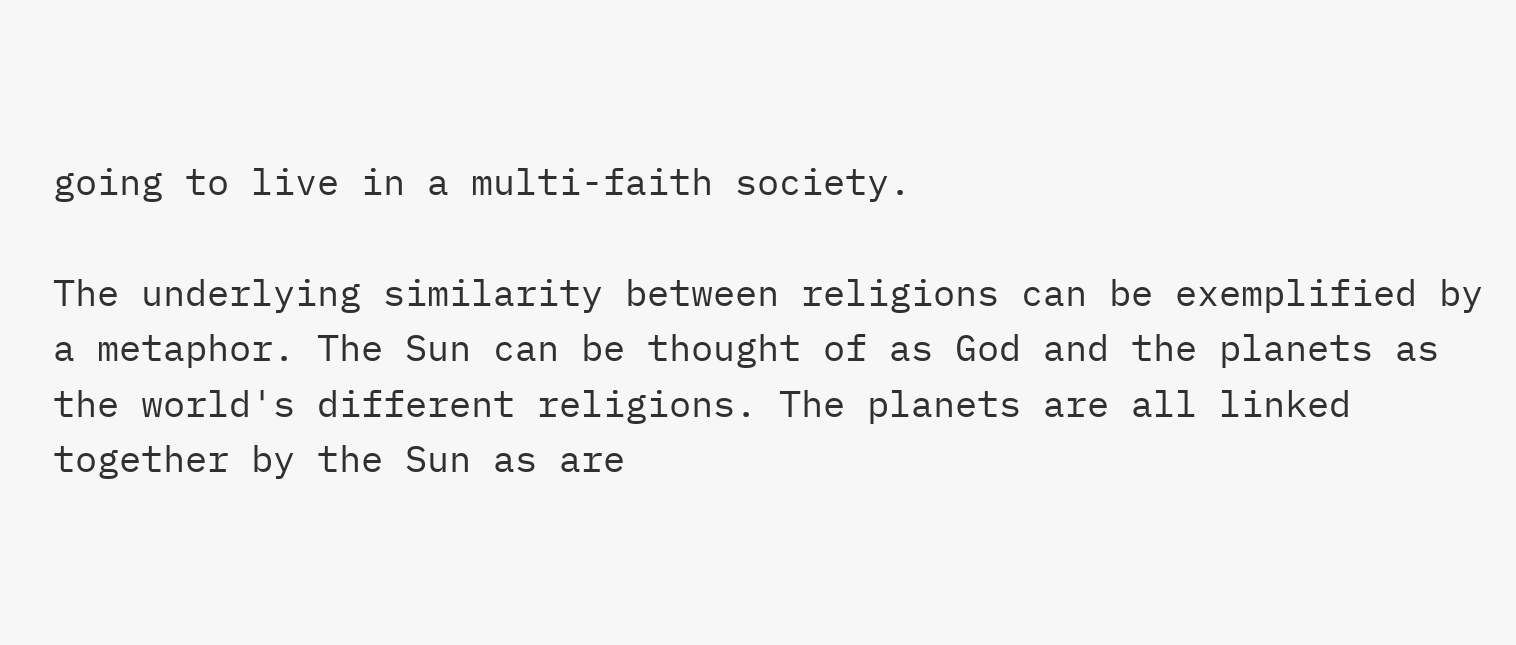going to live in a multi-faith society.

The underlying similarity between religions can be exemplified by a metaphor. The Sun can be thought of as God and the planets as the world's different religions. The planets are all linked together by the Sun as are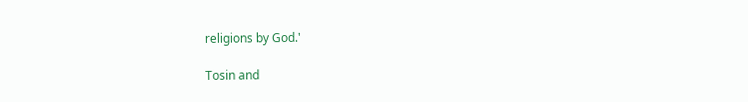religions by God.'

Tosin and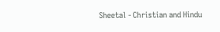Sheetal - Christian and Hindu